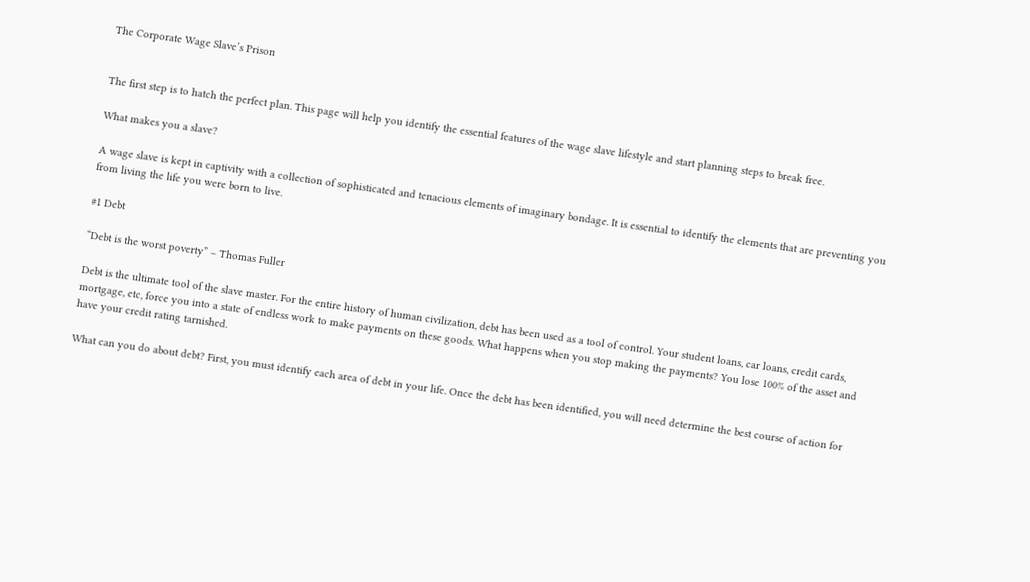The Corporate Wage Slave’s Prison


The first step is to hatch the perfect plan. This page will help you identify the essential features of the wage slave lifestyle and start planning steps to break free.

What makes you a slave?

A wage slave is kept in captivity with a collection of sophisticated and tenacious elements of imaginary bondage. It is essential to identify the elements that are preventing you from living the life you were born to live.

#1 Debt

“Debt is the worst poverty” – Thomas Fuller

Debt is the ultimate tool of the slave master. For the entire history of human civilization, debt has been used as a tool of control. Your student loans, car loans, credit cards, mortgage, etc, force you into a state of endless work to make payments on these goods. What happens when you stop making the payments? You lose 100% of the asset and have your credit rating tarnished.

What can you do about debt? First, you must identify each area of debt in your life. Once the debt has been identified, you will need determine the best course of action for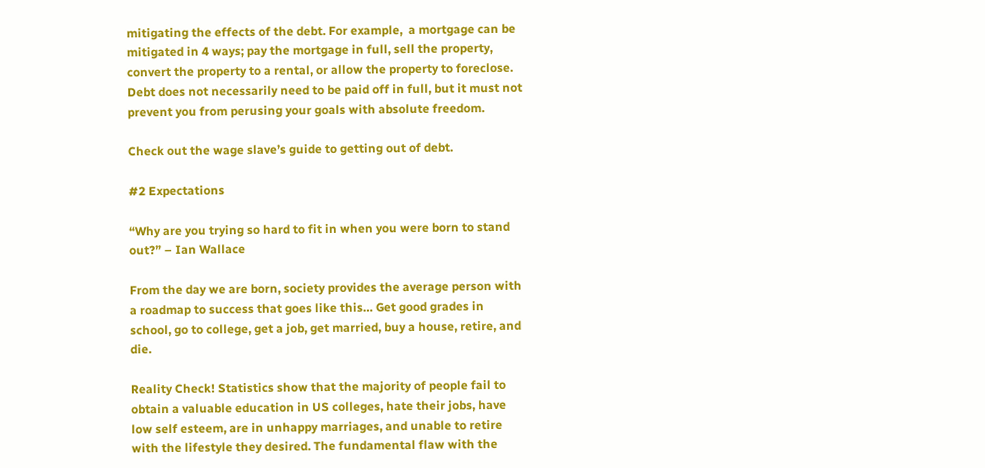mitigating the effects of the debt. For example,  a mortgage can be mitigated in 4 ways; pay the mortgage in full, sell the property, convert the property to a rental, or allow the property to foreclose. Debt does not necessarily need to be paid off in full, but it must not prevent you from perusing your goals with absolute freedom.

Check out the wage slave’s guide to getting out of debt.

#2 Expectations

“Why are you trying so hard to fit in when you were born to stand out?” – Ian Wallace

From the day we are born, society provides the average person with a roadmap to success that goes like this… Get good grades in school, go to college, get a job, get married, buy a house, retire, and die.

Reality Check! Statistics show that the majority of people fail to obtain a valuable education in US colleges, hate their jobs, have low self esteem, are in unhappy marriages, and unable to retire with the lifestyle they desired. The fundamental flaw with the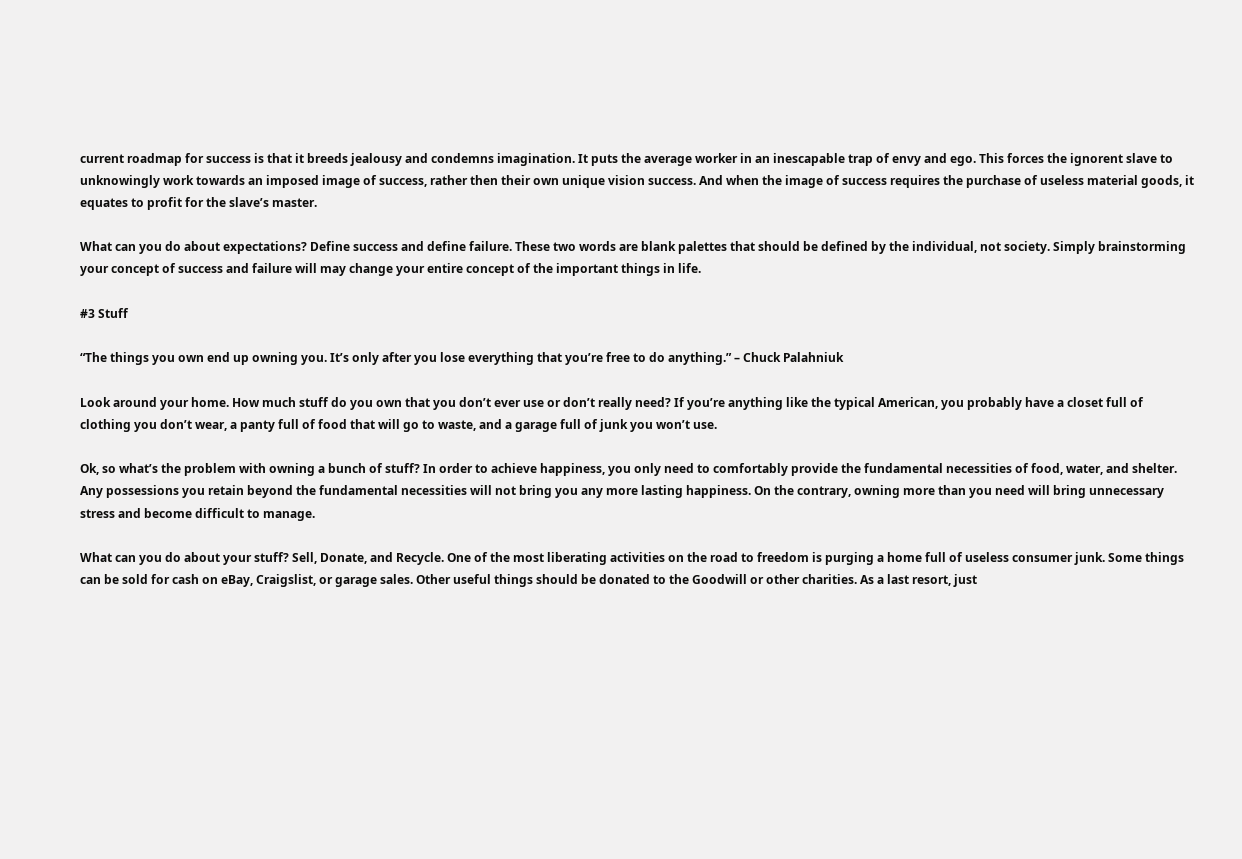current roadmap for success is that it breeds jealousy and condemns imagination. It puts the average worker in an inescapable trap of envy and ego. This forces the ignorent slave to unknowingly work towards an imposed image of success, rather then their own unique vision success. And when the image of success requires the purchase of useless material goods, it equates to profit for the slave’s master.

What can you do about expectations? Define success and define failure. These two words are blank palettes that should be defined by the individual, not society. Simply brainstorming your concept of success and failure will may change your entire concept of the important things in life.

#3 Stuff

“The things you own end up owning you. It’s only after you lose everything that you’re free to do anything.” – Chuck Palahniuk

Look around your home. How much stuff do you own that you don’t ever use or don’t really need? If you’re anything like the typical American, you probably have a closet full of clothing you don’t wear, a panty full of food that will go to waste, and a garage full of junk you won’t use.

Ok, so what’s the problem with owning a bunch of stuff? In order to achieve happiness, you only need to comfortably provide the fundamental necessities of food, water, and shelter. Any possessions you retain beyond the fundamental necessities will not bring you any more lasting happiness. On the contrary, owning more than you need will bring unnecessary stress and become difficult to manage.

What can you do about your stuff? Sell, Donate, and Recycle. One of the most liberating activities on the road to freedom is purging a home full of useless consumer junk. Some things can be sold for cash on eBay, Craigslist, or garage sales. Other useful things should be donated to the Goodwill or other charities. As a last resort, just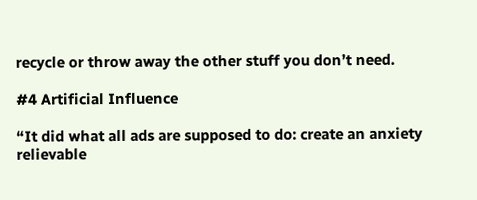recycle or throw away the other stuff you don’t need.

#4 Artificial Influence

“It did what all ads are supposed to do: create an anxiety relievable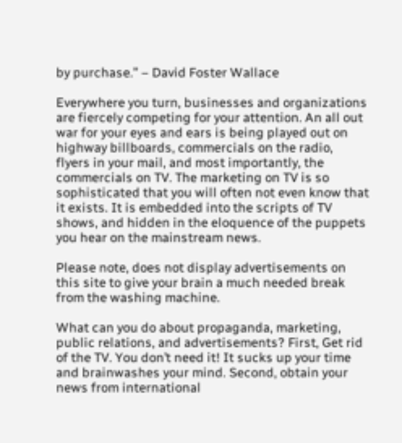by purchase.” – David Foster Wallace

Everywhere you turn, businesses and organizations are fiercely competing for your attention. An all out war for your eyes and ears is being played out on highway billboards, commercials on the radio, flyers in your mail, and most importantly, the commercials on TV. The marketing on TV is so sophisticated that you will often not even know that it exists. It is embedded into the scripts of TV shows, and hidden in the eloquence of the puppets you hear on the mainstream news.

Please note, does not display advertisements on this site to give your brain a much needed break from the washing machine.

What can you do about propaganda, marketing, public relations, and advertisements? First, Get rid of the TV. You don’t need it! It sucks up your time and brainwashes your mind. Second, obtain your news from international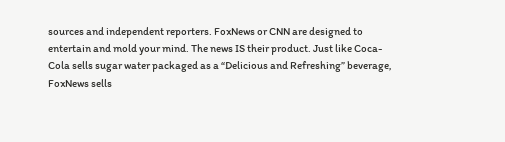sources and independent reporters. FoxNews or CNN are designed to entertain and mold your mind. The news IS their product. Just like Coca-Cola sells sugar water packaged as a “Delicious and Refreshing” beverage, FoxNews sells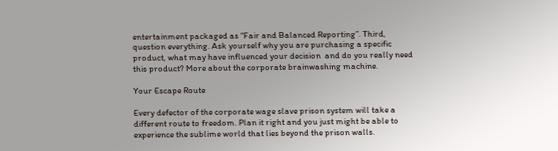entertainment packaged as “Fair and Balanced Reporting”. Third, question everything. Ask yourself why you are purchasing a specific product, what may have influenced your decision  and do you really need this product? More about the corporate brainwashing machine.

Your Escape Route

Every defector of the corporate wage slave prison system will take a different route to freedom. Plan it right and you just might be able to experience the sublime world that lies beyond the prison walls.